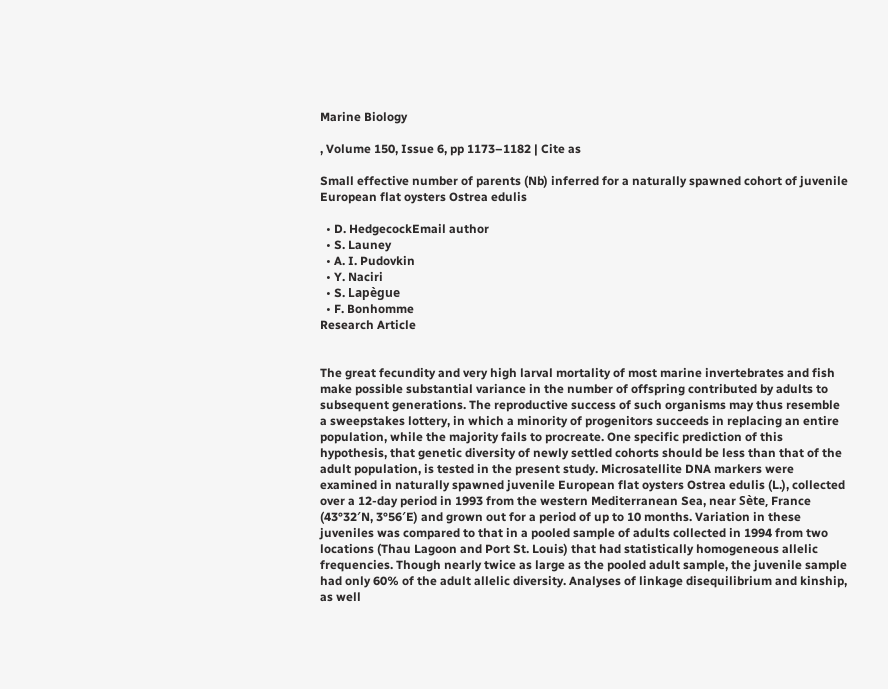Marine Biology

, Volume 150, Issue 6, pp 1173–1182 | Cite as

Small effective number of parents (Nb) inferred for a naturally spawned cohort of juvenile European flat oysters Ostrea edulis

  • D. HedgecockEmail author
  • S. Launey
  • A. I. Pudovkin
  • Y. Naciri
  • S. Lapègue
  • F. Bonhomme
Research Article


The great fecundity and very high larval mortality of most marine invertebrates and fish make possible substantial variance in the number of offspring contributed by adults to subsequent generations. The reproductive success of such organisms may thus resemble a sweepstakes lottery, in which a minority of progenitors succeeds in replacing an entire population, while the majority fails to procreate. One specific prediction of this hypothesis, that genetic diversity of newly settled cohorts should be less than that of the adult population, is tested in the present study. Microsatellite DNA markers were examined in naturally spawned juvenile European flat oysters Ostrea edulis (L.), collected over a 12-day period in 1993 from the western Mediterranean Sea, near Sète, France (43°32′N, 3°56′E) and grown out for a period of up to 10 months. Variation in these juveniles was compared to that in a pooled sample of adults collected in 1994 from two locations (Thau Lagoon and Port St. Louis) that had statistically homogeneous allelic frequencies. Though nearly twice as large as the pooled adult sample, the juvenile sample had only 60% of the adult allelic diversity. Analyses of linkage disequilibrium and kinship, as well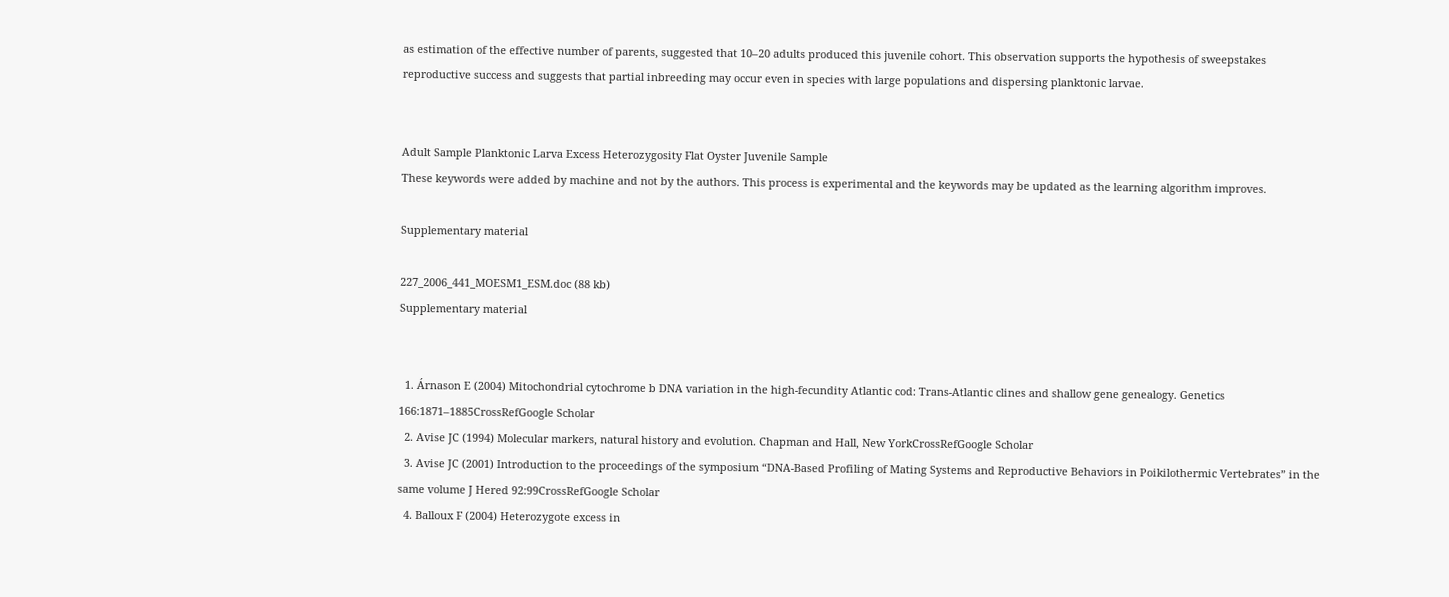as estimation of the effective number of parents, suggested that 10–20 adults produced this juvenile cohort. This observation supports the hypothesis of sweepstakes reproductive success and suggests that partial inbreeding may occur even in species with large populations and dispersing planktonic larvae.


Adult Sample Planktonic Larva Excess Heterozygosity Flat Oyster Juvenile Sample
These keywords were added by machine and not by the authors. This process is experimental and the keywords may be updated as the learning algorithm improves.

Supplementary material

227_2006_441_MOESM1_ESM.doc (88 kb)
Supplementary material


  1. Árnason E (2004) Mitochondrial cytochrome b DNA variation in the high-fecundity Atlantic cod: Trans-Atlantic clines and shallow gene genealogy. Genetics 166:1871–1885CrossRefGoogle Scholar
  2. Avise JC (1994) Molecular markers, natural history and evolution. Chapman and Hall, New YorkCrossRefGoogle Scholar
  3. Avise JC (2001) Introduction to the proceedings of the symposium “DNA-Based Profiling of Mating Systems and Reproductive Behaviors in Poikilothermic Vertebrates” in the same volume J Hered 92:99CrossRefGoogle Scholar
  4. Balloux F (2004) Heterozygote excess in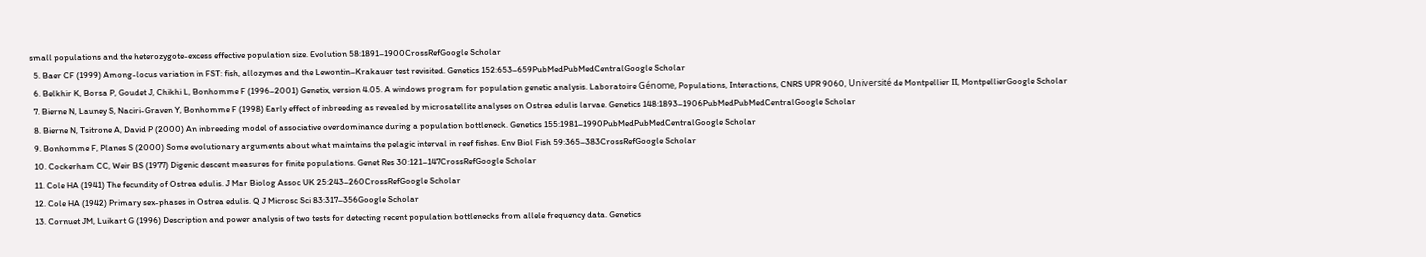small populations and the heterozygote-excess effective population size. Evolution 58:1891–1900CrossRefGoogle Scholar
  5. Baer CF (1999) Among-locus variation in FST: fish, allozymes and the Lewontin–Krakauer test revisited. Genetics 152:653–659PubMedPubMedCentralGoogle Scholar
  6. Belkhir K, Borsa P, Goudet J, Chikhi L, Bonhomme F (1996–2001) Genetix, version 4.05. A windows program for population genetic analysis. Laboratoire Génome, Populations, Interactions, CNRS UPR 9060, Université de Montpellier II, MontpellierGoogle Scholar
  7. Bierne N, Launey S, Naciri-Graven Y, Bonhomme F (1998) Early effect of inbreeding as revealed by microsatellite analyses on Ostrea edulis larvae. Genetics 148:1893–1906PubMedPubMedCentralGoogle Scholar
  8. Bierne N, Tsitrone A, David P (2000) An inbreeding model of associative overdominance during a population bottleneck. Genetics 155:1981–1990PubMedPubMedCentralGoogle Scholar
  9. Bonhomme F, Planes S (2000) Some evolutionary arguments about what maintains the pelagic interval in reef fishes. Env Biol Fish 59:365–383CrossRefGoogle Scholar
  10. Cockerham CC, Weir BS (1977) Digenic descent measures for finite populations. Genet Res 30:121–147CrossRefGoogle Scholar
  11. Cole HA (1941) The fecundity of Ostrea edulis. J Mar Biolog Assoc UK 25:243–260CrossRefGoogle Scholar
  12. Cole HA (1942) Primary sex-phases in Ostrea edulis. Q J Microsc Sci 83:317–356Google Scholar
  13. Cornuet JM, Luikart G (1996) Description and power analysis of two tests for detecting recent population bottlenecks from allele frequency data. Genetics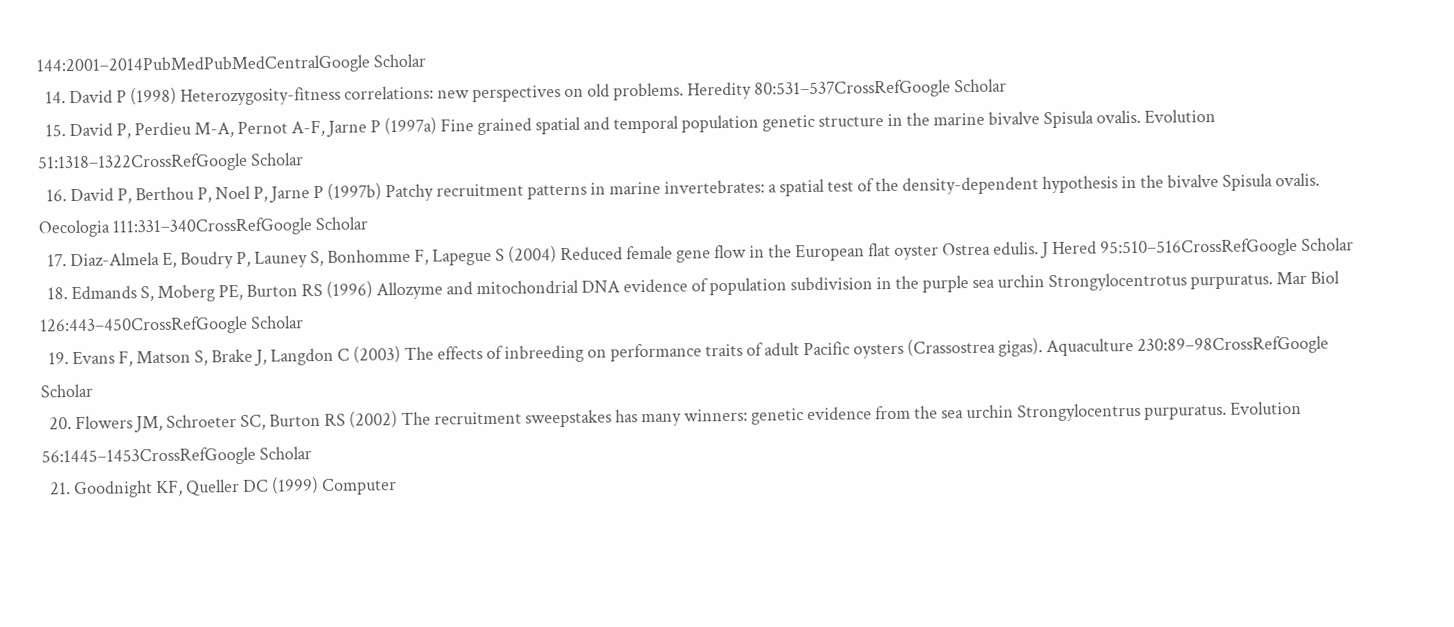144:2001–2014PubMedPubMedCentralGoogle Scholar
  14. David P (1998) Heterozygosity-fitness correlations: new perspectives on old problems. Heredity 80:531–537CrossRefGoogle Scholar
  15. David P, Perdieu M-A, Pernot A-F, Jarne P (1997a) Fine grained spatial and temporal population genetic structure in the marine bivalve Spisula ovalis. Evolution 51:1318–1322CrossRefGoogle Scholar
  16. David P, Berthou P, Noel P, Jarne P (1997b) Patchy recruitment patterns in marine invertebrates: a spatial test of the density-dependent hypothesis in the bivalve Spisula ovalis. Oecologia 111:331–340CrossRefGoogle Scholar
  17. Diaz-Almela E, Boudry P, Launey S, Bonhomme F, Lapegue S (2004) Reduced female gene flow in the European flat oyster Ostrea edulis. J Hered 95:510–516CrossRefGoogle Scholar
  18. Edmands S, Moberg PE, Burton RS (1996) Allozyme and mitochondrial DNA evidence of population subdivision in the purple sea urchin Strongylocentrotus purpuratus. Mar Biol 126:443–450CrossRefGoogle Scholar
  19. Evans F, Matson S, Brake J, Langdon C (2003) The effects of inbreeding on performance traits of adult Pacific oysters (Crassostrea gigas). Aquaculture 230:89–98CrossRefGoogle Scholar
  20. Flowers JM, Schroeter SC, Burton RS (2002) The recruitment sweepstakes has many winners: genetic evidence from the sea urchin Strongylocentrus purpuratus. Evolution 56:1445–1453CrossRefGoogle Scholar
  21. Goodnight KF, Queller DC (1999) Computer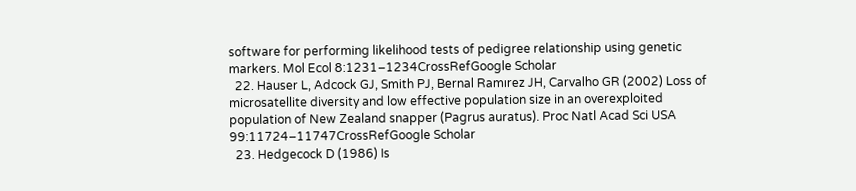software for performing likelihood tests of pedigree relationship using genetic markers. Mol Ecol 8:1231–1234CrossRefGoogle Scholar
  22. Hauser L, Adcock GJ, Smith PJ, Bernal Ramırez JH, Carvalho GR (2002) Loss of microsatellite diversity and low effective population size in an overexploited population of New Zealand snapper (Pagrus auratus). Proc Natl Acad Sci USA 99:11724–11747CrossRefGoogle Scholar
  23. Hedgecock D (1986) Is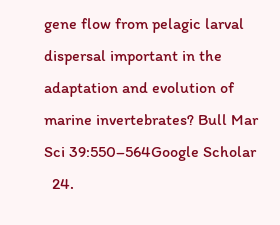gene flow from pelagic larval dispersal important in the adaptation and evolution of marine invertebrates? Bull Mar Sci 39:550–564Google Scholar
  24.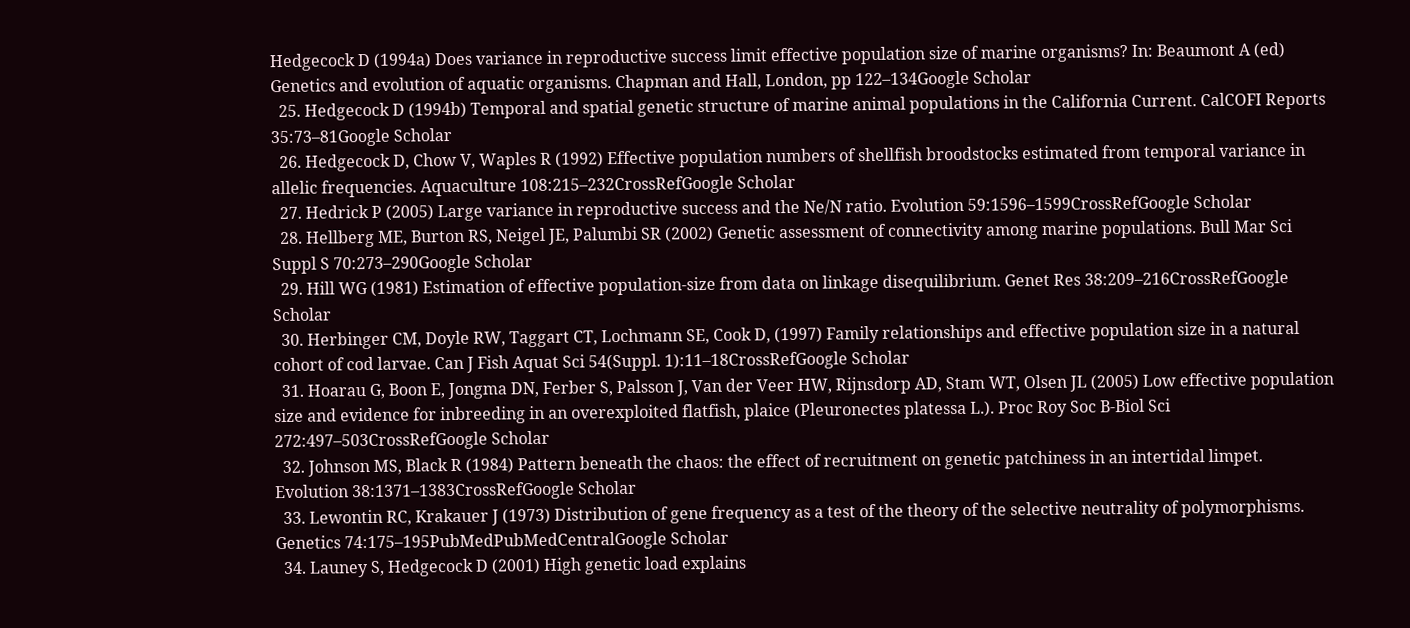Hedgecock D (1994a) Does variance in reproductive success limit effective population size of marine organisms? In: Beaumont A (ed) Genetics and evolution of aquatic organisms. Chapman and Hall, London, pp 122–134Google Scholar
  25. Hedgecock D (1994b) Temporal and spatial genetic structure of marine animal populations in the California Current. CalCOFI Reports 35:73–81Google Scholar
  26. Hedgecock D, Chow V, Waples R (1992) Effective population numbers of shellfish broodstocks estimated from temporal variance in allelic frequencies. Aquaculture 108:215–232CrossRefGoogle Scholar
  27. Hedrick P (2005) Large variance in reproductive success and the Ne/N ratio. Evolution 59:1596–1599CrossRefGoogle Scholar
  28. Hellberg ME, Burton RS, Neigel JE, Palumbi SR (2002) Genetic assessment of connectivity among marine populations. Bull Mar Sci Suppl S 70:273–290Google Scholar
  29. Hill WG (1981) Estimation of effective population-size from data on linkage disequilibrium. Genet Res 38:209–216CrossRefGoogle Scholar
  30. Herbinger CM, Doyle RW, Taggart CT, Lochmann SE, Cook D, (1997) Family relationships and effective population size in a natural cohort of cod larvae. Can J Fish Aquat Sci 54(Suppl. 1):11–18CrossRefGoogle Scholar
  31. Hoarau G, Boon E, Jongma DN, Ferber S, Palsson J, Van der Veer HW, Rijnsdorp AD, Stam WT, Olsen JL (2005) Low effective population size and evidence for inbreeding in an overexploited flatfish, plaice (Pleuronectes platessa L.). Proc Roy Soc B-Biol Sci 272:497–503CrossRefGoogle Scholar
  32. Johnson MS, Black R (1984) Pattern beneath the chaos: the effect of recruitment on genetic patchiness in an intertidal limpet. Evolution 38:1371–1383CrossRefGoogle Scholar
  33. Lewontin RC, Krakauer J (1973) Distribution of gene frequency as a test of the theory of the selective neutrality of polymorphisms. Genetics 74:175–195PubMedPubMedCentralGoogle Scholar
  34. Launey S, Hedgecock D (2001) High genetic load explains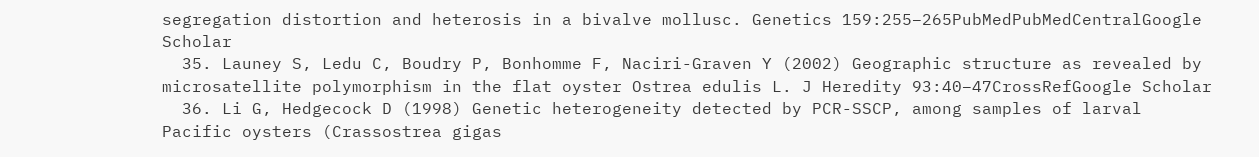segregation distortion and heterosis in a bivalve mollusc. Genetics 159:255–265PubMedPubMedCentralGoogle Scholar
  35. Launey S, Ledu C, Boudry P, Bonhomme F, Naciri-Graven Y (2002) Geographic structure as revealed by microsatellite polymorphism in the flat oyster Ostrea edulis L. J Heredity 93:40–47CrossRefGoogle Scholar
  36. Li G, Hedgecock D (1998) Genetic heterogeneity detected by PCR-SSCP, among samples of larval Pacific oysters (Crassostrea gigas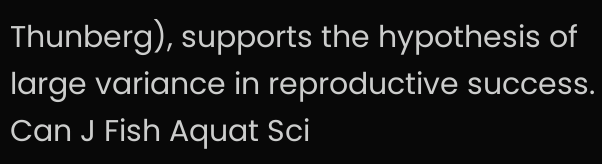Thunberg), supports the hypothesis of large variance in reproductive success. Can J Fish Aquat Sci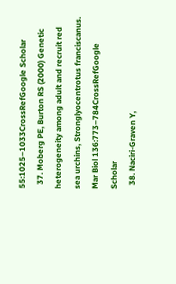55:1025–1033CrossRefGoogle Scholar
  37. Moberg PE, Burton RS (2000) Genetic heterogeneity among adult and recruit red sea urchins, Stronglyocentrotus franciscanus. Mar Biol 136:773–784CrossRefGoogle Scholar
  38. Naciri-Graven Y,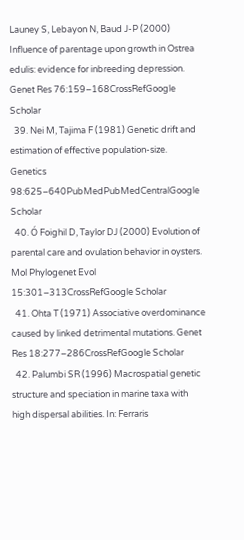Launey S, Lebayon N, Baud J-P (2000) Influence of parentage upon growth in Ostrea edulis: evidence for inbreeding depression. Genet Res 76:159–168CrossRefGoogle Scholar
  39. Nei M, Tajima F (1981) Genetic drift and estimation of effective population-size. Genetics 98:625–640PubMedPubMedCentralGoogle Scholar
  40. Ó Foighil D, Taylor DJ (2000) Evolution of parental care and ovulation behavior in oysters. Mol Phylogenet Evol 15:301–313CrossRefGoogle Scholar
  41. Ohta T (1971) Associative overdominance caused by linked detrimental mutations. Genet Res 18:277–286CrossRefGoogle Scholar
  42. Palumbi SR (1996) Macrospatial genetic structure and speciation in marine taxa with high dispersal abilities. In: Ferraris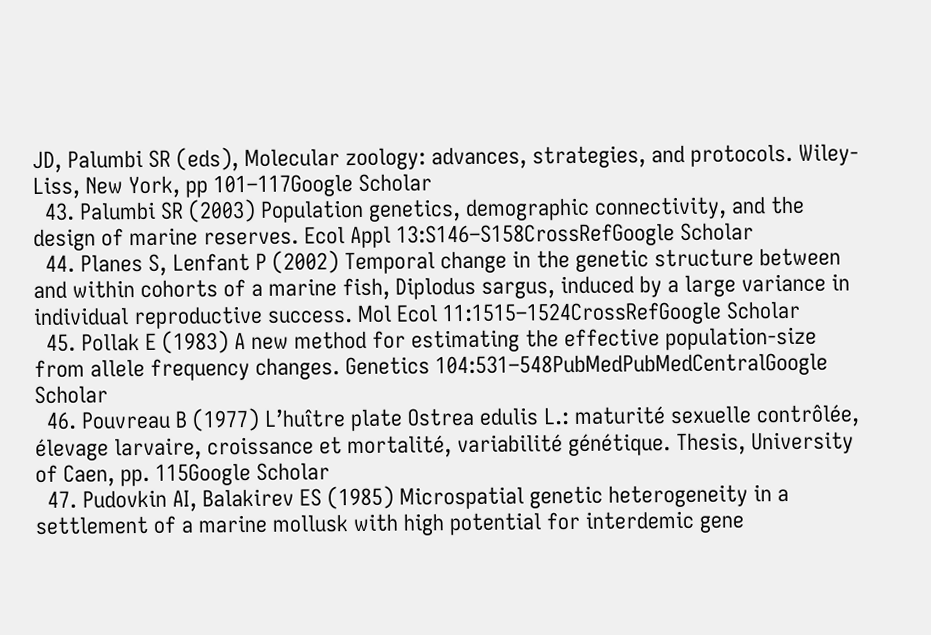JD, Palumbi SR (eds), Molecular zoology: advances, strategies, and protocols. Wiley-Liss, New York, pp 101–117Google Scholar
  43. Palumbi SR (2003) Population genetics, demographic connectivity, and the design of marine reserves. Ecol Appl 13:S146–S158CrossRefGoogle Scholar
  44. Planes S, Lenfant P (2002) Temporal change in the genetic structure between and within cohorts of a marine fish, Diplodus sargus, induced by a large variance in individual reproductive success. Mol Ecol 11:1515–1524CrossRefGoogle Scholar
  45. Pollak E (1983) A new method for estimating the effective population-size from allele frequency changes. Genetics 104:531–548PubMedPubMedCentralGoogle Scholar
  46. Pouvreau B (1977) L’huître plate Ostrea edulis L.: maturité sexuelle contrôlée, élevage larvaire, croissance et mortalité, variabilité génétique. Thesis, University of Caen, pp. 115Google Scholar
  47. Pudovkin AI, Balakirev ES (1985) Microspatial genetic heterogeneity in a settlement of a marine mollusk with high potential for interdemic gene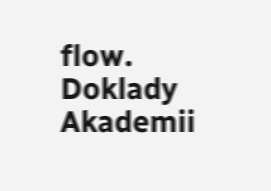flow. Doklady Akademii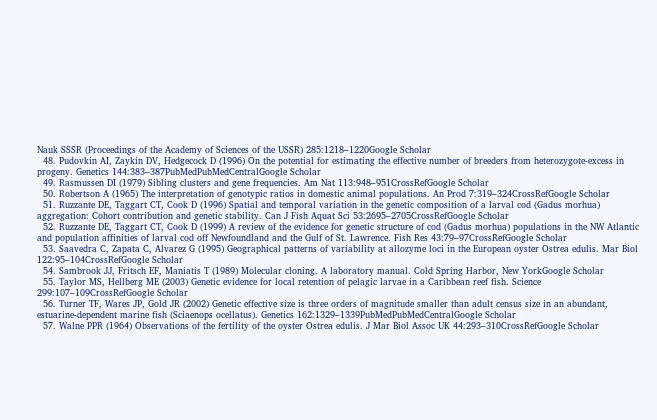Nauk SSSR (Proceedings of the Academy of Sciences of the USSR) 285:1218–1220Google Scholar
  48. Pudovkin AI, Zaykin DV, Hedgecock D (1996) On the potential for estimating the effective number of breeders from heterozygote-excess in progeny. Genetics 144:383–387PubMedPubMedCentralGoogle Scholar
  49. Rasmussen DI (1979) Sibling clusters and gene frequencies. Am Nat 113:948–951CrossRefGoogle Scholar
  50. Robertson A (1965) The interpretation of genotypic ratios in domestic animal populations. An Prod 7:319–324CrossRefGoogle Scholar
  51. Ruzzante DE, Taggart CT, Cook D (1996) Spatial and temporal variation in the genetic composition of a larval cod (Gadus morhua) aggregation: Cohort contribution and genetic stability. Can J Fish Aquat Sci 53:2695–2705CrossRefGoogle Scholar
  52. Ruzzante DE, Taggart CT, Cook D (1999) A review of the evidence for genetic structure of cod (Gadus morhua) populations in the NW Atlantic and population affinities of larval cod off Newfoundland and the Gulf of St. Lawrence. Fish Res 43:79–97CrossRefGoogle Scholar
  53. Saavedra C, Zapata C, Alvarez G (1995) Geographical patterns of variability at allozyme loci in the European oyster Ostrea edulis. Mar Biol 122:95–104CrossRefGoogle Scholar
  54. Sambrook JJ, Fritsch EF, Maniatis T (1989) Molecular cloning. A laboratory manual. Cold Spring Harbor, New YorkGoogle Scholar
  55. Taylor MS, Hellberg ME (2003) Genetic evidence for local retention of pelagic larvae in a Caribbean reef fish. Science 299:107–109CrossRefGoogle Scholar
  56. Turner TF, Wares JP, Gold JR (2002) Genetic effective size is three orders of magnitude smaller than adult census size in an abundant, estuarine-dependent marine fish (Sciaenops ocellatus). Genetics 162:1329–1339PubMedPubMedCentralGoogle Scholar
  57. Walne PPR (1964) Observations of the fertility of the oyster Ostrea edulis. J Mar Biol Assoc UK 44:293–310CrossRefGoogle Scholar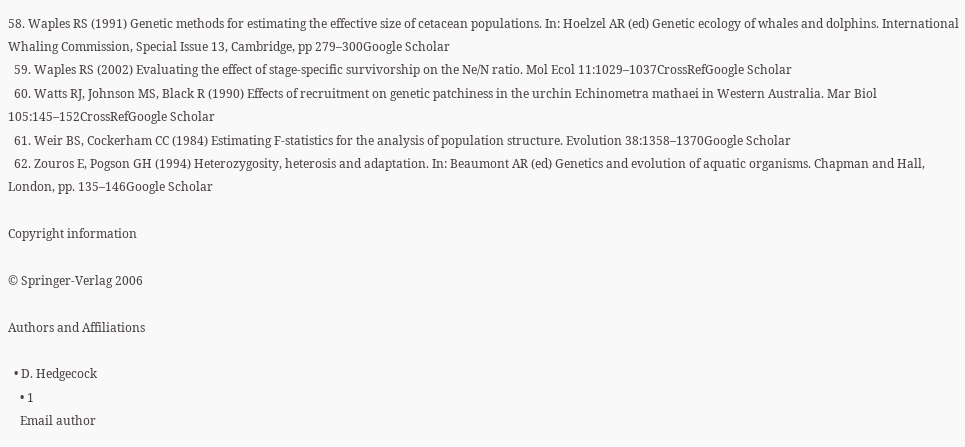58. Waples RS (1991) Genetic methods for estimating the effective size of cetacean populations. In: Hoelzel AR (ed) Genetic ecology of whales and dolphins. International Whaling Commission, Special Issue 13, Cambridge, pp 279–300Google Scholar
  59. Waples RS (2002) Evaluating the effect of stage-specific survivorship on the Ne/N ratio. Mol Ecol 11:1029–1037CrossRefGoogle Scholar
  60. Watts RJ, Johnson MS, Black R (1990) Effects of recruitment on genetic patchiness in the urchin Echinometra mathaei in Western Australia. Mar Biol 105:145–152CrossRefGoogle Scholar
  61. Weir BS, Cockerham CC (1984) Estimating F-statistics for the analysis of population structure. Evolution 38:1358–1370Google Scholar
  62. Zouros E, Pogson GH (1994) Heterozygosity, heterosis and adaptation. In: Beaumont AR (ed) Genetics and evolution of aquatic organisms. Chapman and Hall, London, pp. 135–146Google Scholar

Copyright information

© Springer-Verlag 2006

Authors and Affiliations

  • D. Hedgecock
    • 1
    Email author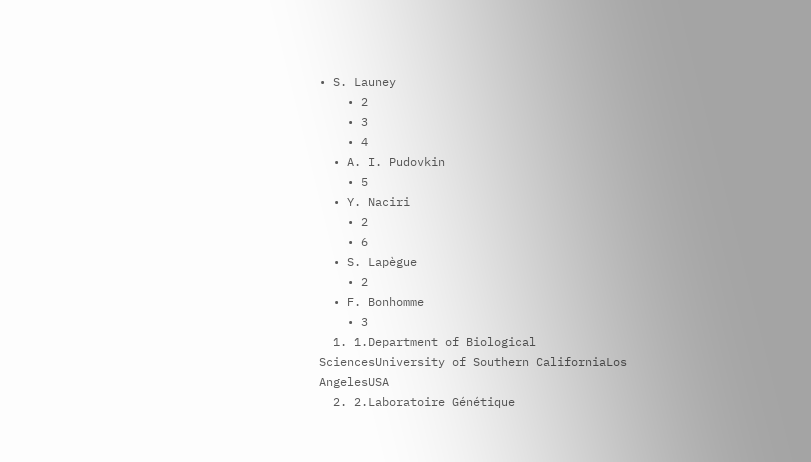• S. Launey
    • 2
    • 3
    • 4
  • A. I. Pudovkin
    • 5
  • Y. Naciri
    • 2
    • 6
  • S. Lapègue
    • 2
  • F. Bonhomme
    • 3
  1. 1.Department of Biological SciencesUniversity of Southern CaliforniaLos AngelesUSA
  2. 2.Laboratoire Génétique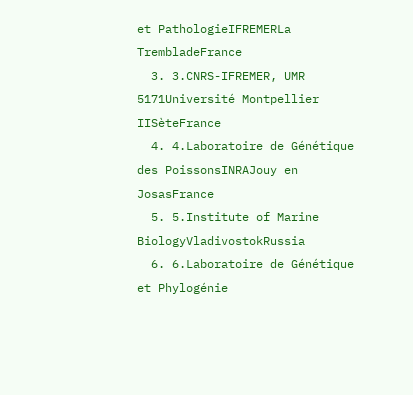et PathologieIFREMERLa TrembladeFrance
  3. 3.CNRS-IFREMER, UMR 5171Université Montpellier IISèteFrance
  4. 4.Laboratoire de Génétique des PoissonsINRAJouy en JosasFrance
  5. 5.Institute of Marine BiologyVladivostokRussia
  6. 6.Laboratoire de Génétique et Phylogénie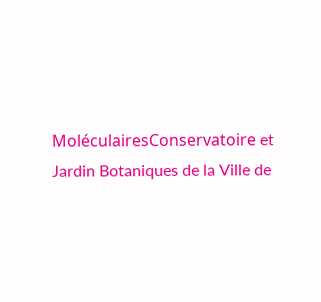MoléculairesConservatoire et Jardin Botaniques de la Ville de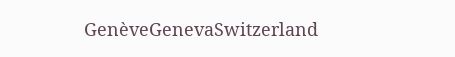GenèveGenevaSwitzerland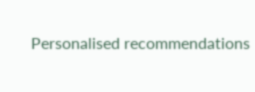Personalised recommendations